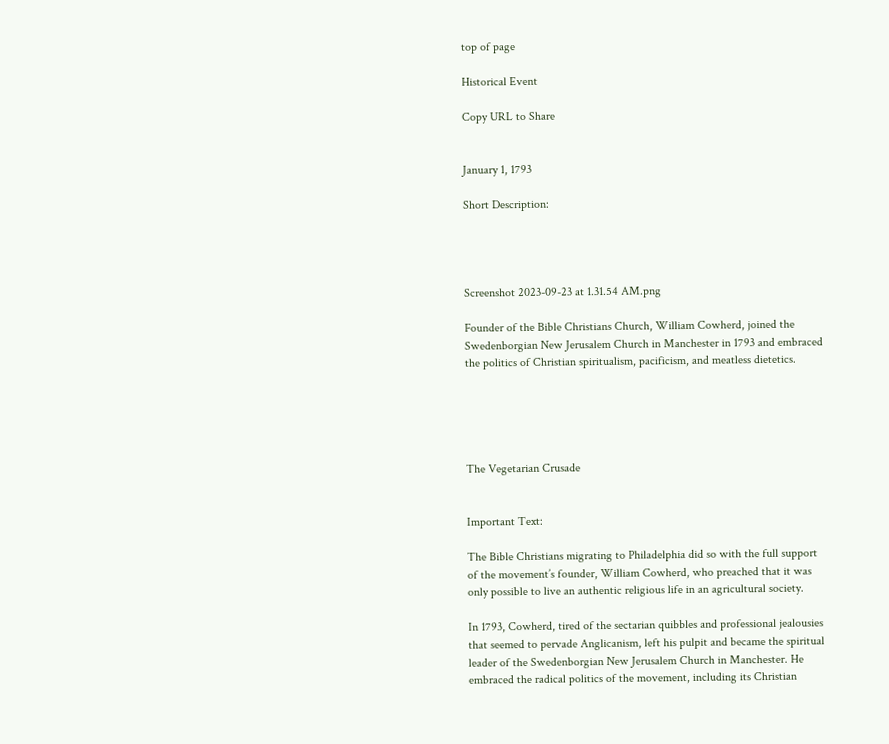top of page

Historical Event

Copy URL to Share


January 1, 1793

Short Description:




Screenshot 2023-09-23 at 1.31.54 AM.png

Founder of the Bible Christians Church, William Cowherd, joined the Swedenborgian New Jerusalem Church in Manchester in 1793 and embraced the politics of Christian spiritualism, pacificism, and meatless dietetics.





The Vegetarian Crusade


Important Text:

The Bible Christians migrating to Philadelphia did so with the full support of the movement’s founder, William Cowherd, who preached that it was only possible to live an authentic religious life in an agricultural society.

In 1793, Cowherd, tired of the sectarian quibbles and professional jealousies that seemed to pervade Anglicanism, left his pulpit and became the spiritual leader of the Swedenborgian New Jerusalem Church in Manchester. He embraced the radical politics of the movement, including its Christian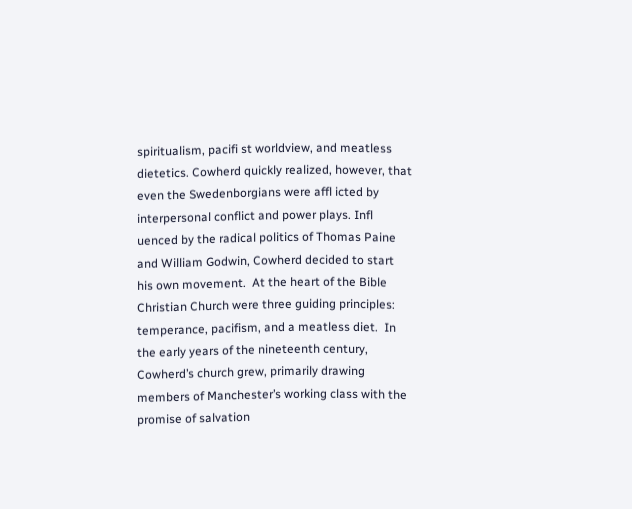spiritualism, pacifi st worldview, and meatless dietetics. Cowherd quickly realized, however, that even the Swedenborgians were affl icted by interpersonal conflict and power plays. Infl uenced by the radical politics of Thomas Paine and William Godwin, Cowherd decided to start his own movement.  At the heart of the Bible Christian Church were three guiding principles: temperance, pacifism, and a meatless diet.  In the early years of the nineteenth century, Cowherd’s church grew, primarily drawing members of Manchester’s working class with the promise of salvation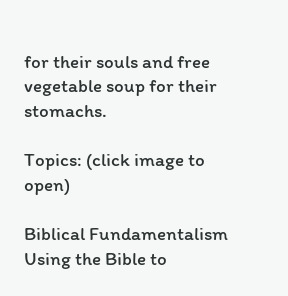for their souls and free vegetable soup for their stomachs.

Topics: (click image to open)

Biblical Fundamentalism
Using the Bible to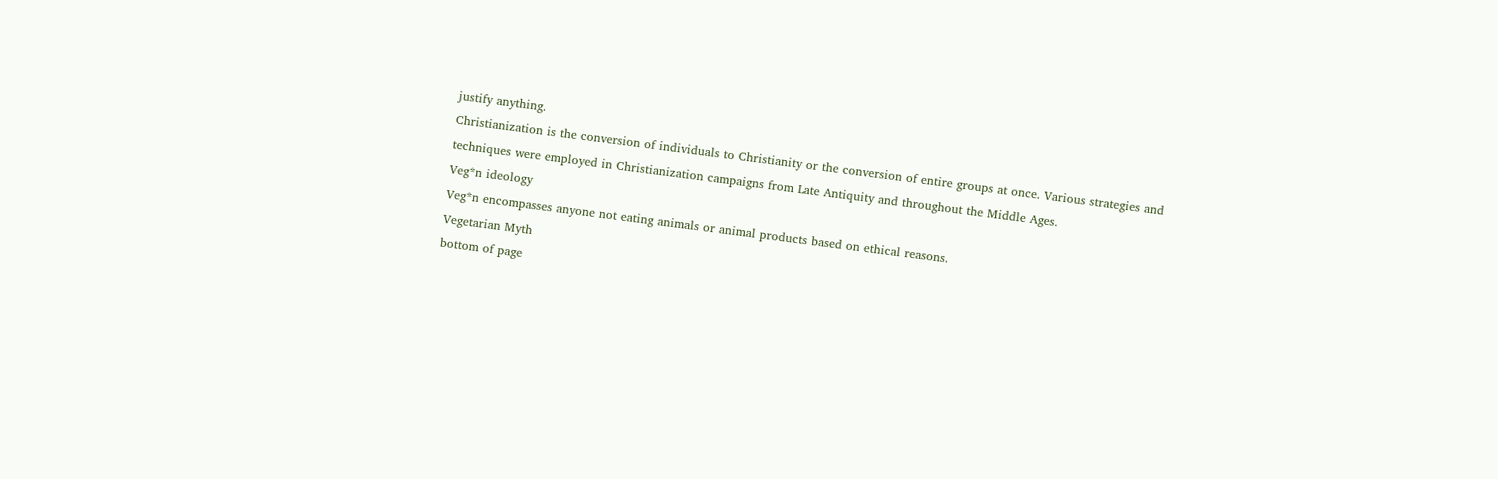justify anything.
Christianization is the conversion of individuals to Christianity or the conversion of entire groups at once. Various strategies and techniques were employed in Christianization campaigns from Late Antiquity and throughout the Middle Ages.
Veg*n ideology
Veg*n encompasses anyone not eating animals or animal products based on ethical reasons.
Vegetarian Myth
bottom of page